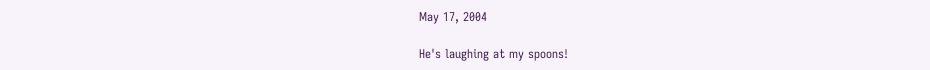May 17, 2004

He's laughing at my spoons!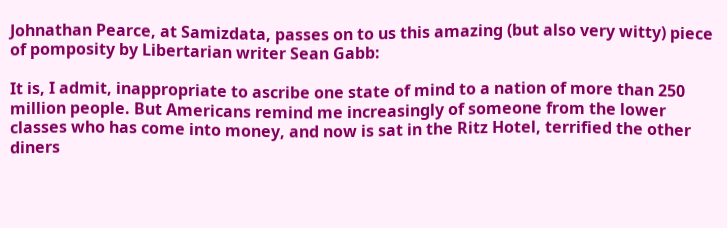Johnathan Pearce, at Samizdata, passes on to us this amazing (but also very witty) piece of pomposity by Libertarian writer Sean Gabb:

It is, I admit, inappropriate to ascribe one state of mind to a nation of more than 250 million people. But Americans remind me increasingly of someone from the lower classes who has come into money, and now is sat in the Ritz Hotel, terrified the other diners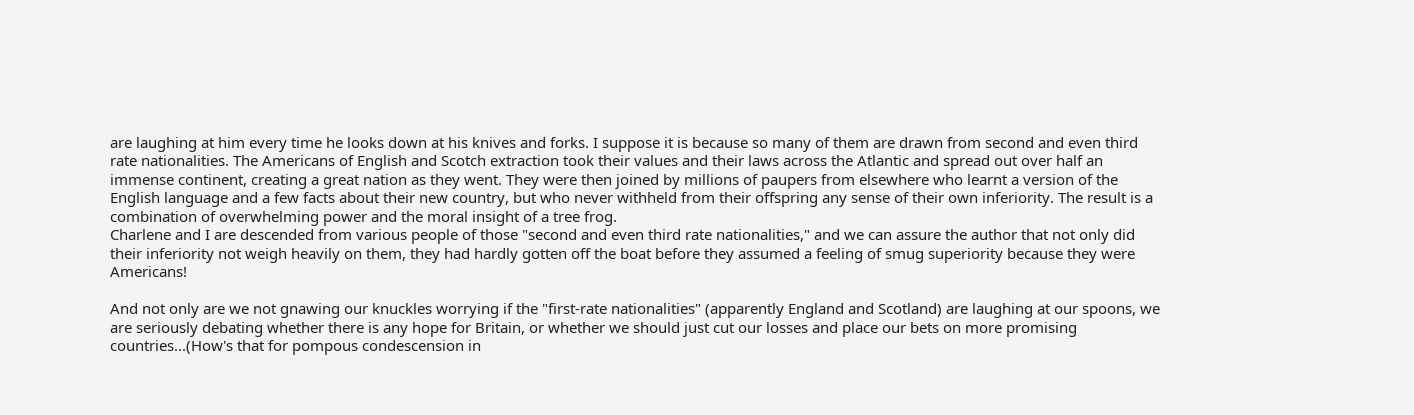are laughing at him every time he looks down at his knives and forks. I suppose it is because so many of them are drawn from second and even third rate nationalities. The Americans of English and Scotch extraction took their values and their laws across the Atlantic and spread out over half an immense continent, creating a great nation as they went. They were then joined by millions of paupers from elsewhere who learnt a version of the English language and a few facts about their new country, but who never withheld from their offspring any sense of their own inferiority. The result is a combination of overwhelming power and the moral insight of a tree frog.
Charlene and I are descended from various people of those "second and even third rate nationalities," and we can assure the author that not only did their inferiority not weigh heavily on them, they had hardly gotten off the boat before they assumed a feeling of smug superiority because they were Americans!

And not only are we not gnawing our knuckles worrying if the "first-rate nationalities" (apparently England and Scotland) are laughing at our spoons, we are seriously debating whether there is any hope for Britain, or whether we should just cut our losses and place our bets on more promising countries...(How's that for pompous condescension in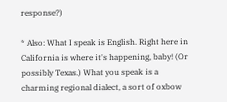response?)

* Also: What I speak is English. Right here in California is where it's happening, baby! (Or possibly Texas.) What you speak is a charming regional dialect, a sort of oxbow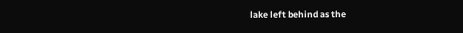lake left behind as the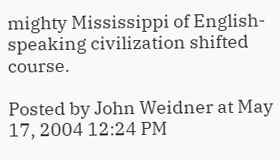mighty Mississippi of English-speaking civilization shifted course.

Posted by John Weidner at May 17, 2004 12:24 PM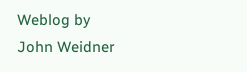Weblog by John Weidner